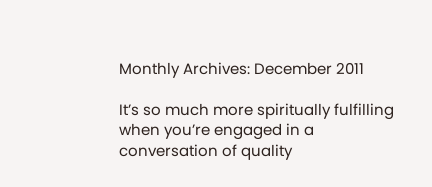Monthly Archives: December 2011

It’s so much more spiritually fulfilling when you’re engaged in a conversation of quality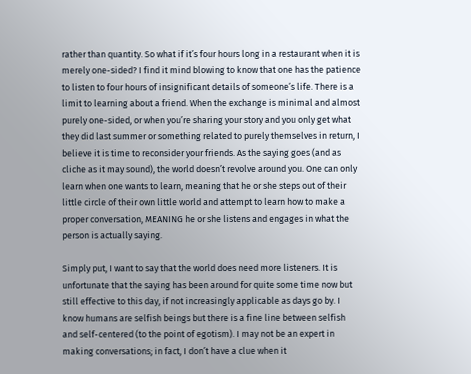rather than quantity. So what if it’s four hours long in a restaurant when it is merely one-sided? I find it mind blowing to know that one has the patience to listen to four hours of insignificant details of someone’s life. There is a limit to learning about a friend. When the exchange is minimal and almost purely one-sided, or when you’re sharing your story and you only get what they did last summer or something related to purely themselves in return, I believe it is time to reconsider your friends. As the saying goes (and as cliche as it may sound), the world doesn’t revolve around you. One can only learn when one wants to learn, meaning that he or she steps out of their little circle of their own little world and attempt to learn how to make a proper conversation, MEANING he or she listens and engages in what the person is actually saying.

Simply put, I want to say that the world does need more listeners. It is unfortunate that the saying has been around for quite some time now but still effective to this day, if not increasingly applicable as days go by. I know humans are selfish beings but there is a fine line between selfish and self-centered (to the point of egotism). I may not be an expert in making conversations; in fact, I don’t have a clue when it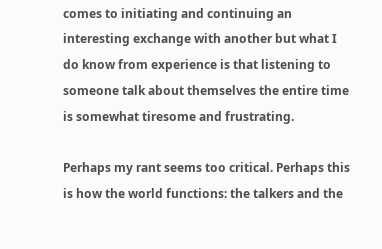comes to initiating and continuing an interesting exchange with another but what I do know from experience is that listening to someone talk about themselves the entire time is somewhat tiresome and frustrating.

Perhaps my rant seems too critical. Perhaps this is how the world functions: the talkers and the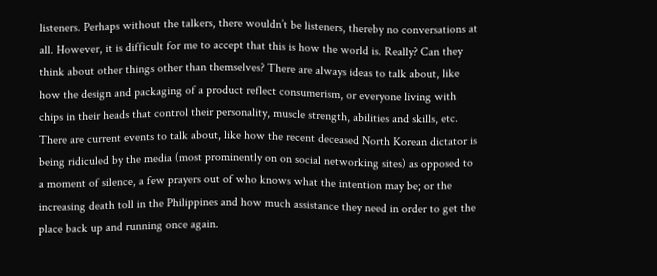listeners. Perhaps without the talkers, there wouldn’t be listeners, thereby no conversations at all. However, it is difficult for me to accept that this is how the world is. Really? Can they think about other things other than themselves? There are always ideas to talk about, like how the design and packaging of a product reflect consumerism, or everyone living with chips in their heads that control their personality, muscle strength, abilities and skills, etc. There are current events to talk about, like how the recent deceased North Korean dictator is being ridiculed by the media (most prominently on on social networking sites) as opposed to a moment of silence, a few prayers out of who knows what the intention may be; or the increasing death toll in the Philippines and how much assistance they need in order to get the place back up and running once again.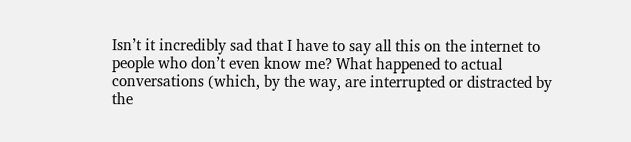Isn’t it incredibly sad that I have to say all this on the internet to people who don’t even know me? What happened to actual conversations (which, by the way, are interrupted or distracted by the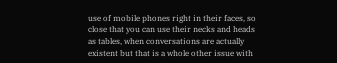use of mobile phones right in their faces, so close that you can use their necks and heads as tables, when conversations are actually existent but that is a whole other issue with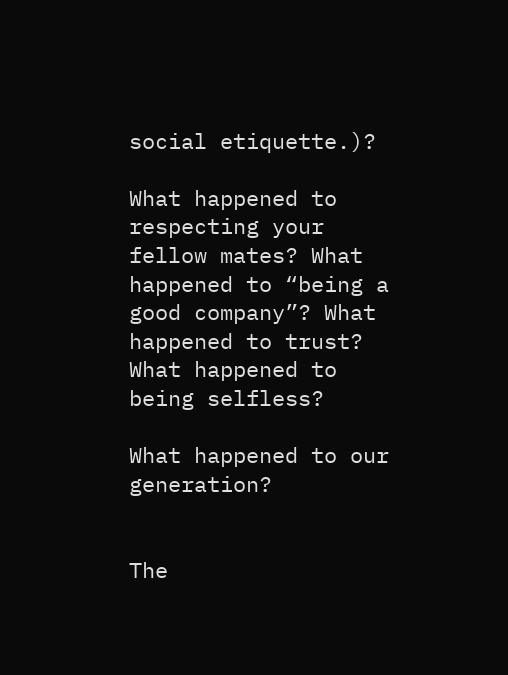social etiquette.)?

What happened to respecting your fellow mates? What happened to “being a good company”? What happened to trust? What happened to being selfless?

What happened to our generation?


The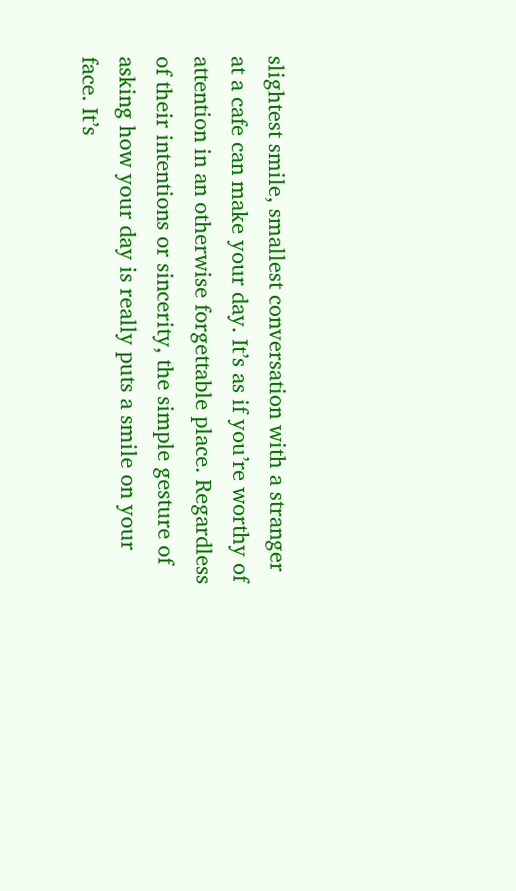slightest smile, smallest conversation with a stranger at a cafe can make your day. It’s as if you’re worthy of attention in an otherwise forgettable place. Regardless of their intentions or sincerity, the simple gesture of asking how your day is really puts a smile on your face. It’s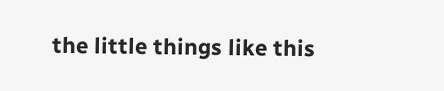the little things like this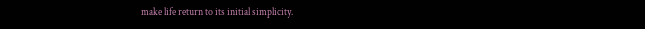make life return to its initial simplicity.